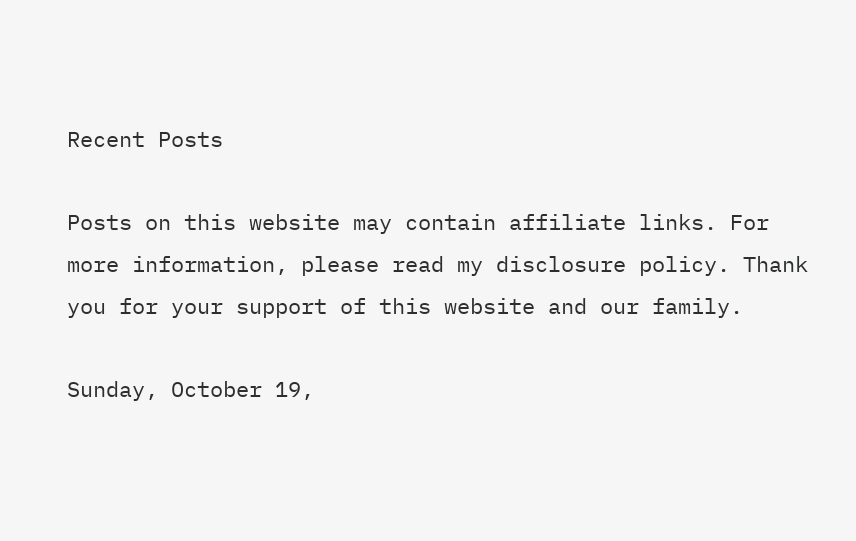Recent Posts

Posts on this website may contain affiliate links. For more information, please read my disclosure policy. Thank you for your support of this website and our family.

Sunday, October 19,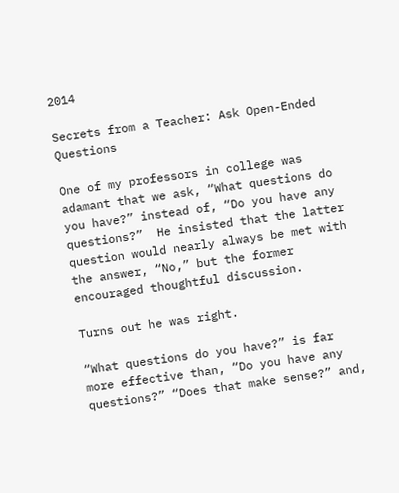2014

Secrets from a Teacher: Ask Open-Ended Questions

One of my professors in college was adamant that we ask, “What questions do you have?” instead of, “Do you have any questions?”  He insisted that the latter question would nearly always be met with the answer, “No,” but the former encouraged thoughtful discussion.

Turns out he was right.

“What questions do you have?” is far more effective than, “Do you have any questions?” “Does that make sense?” and,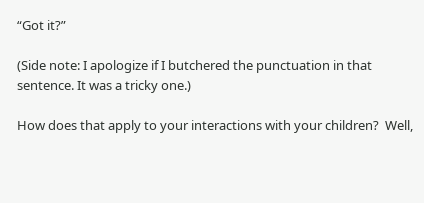“Got it?”

(Side note: I apologize if I butchered the punctuation in that sentence. It was a tricky one.)

How does that apply to your interactions with your children?  Well,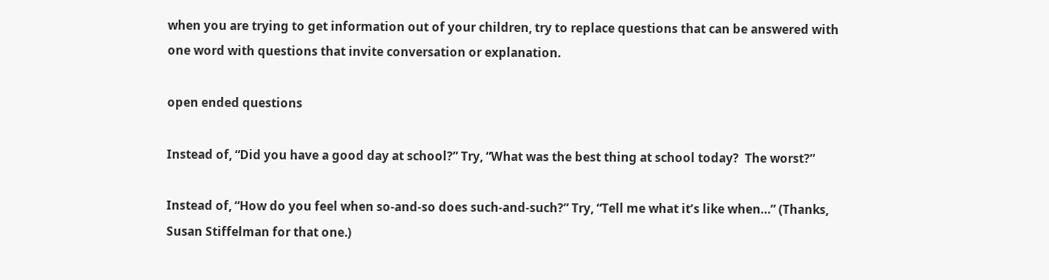when you are trying to get information out of your children, try to replace questions that can be answered with one word with questions that invite conversation or explanation.

open ended questions

Instead of, “Did you have a good day at school?” Try, “What was the best thing at school today?  The worst?”

Instead of, “How do you feel when so-and-so does such-and-such?” Try, “Tell me what it’s like when…” (Thanks, Susan Stiffelman for that one.)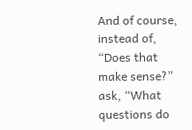And of course, instead of, “Does that make sense?” ask, “What questions do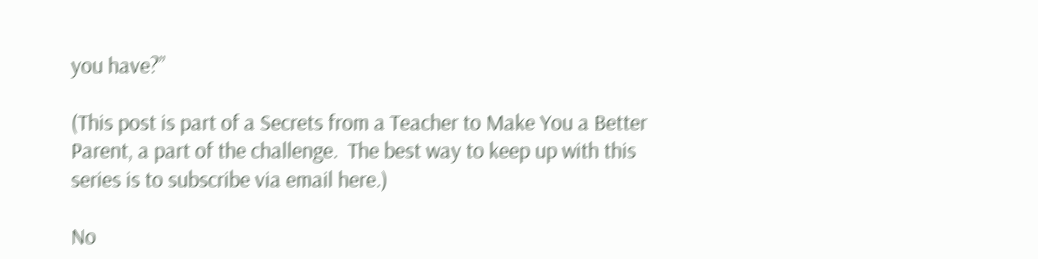you have?”

(This post is part of a Secrets from a Teacher to Make You a Better Parent, a part of the challenge.  The best way to keep up with this series is to subscribe via email here.)

No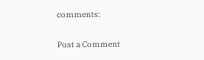comments:

Post a Comment